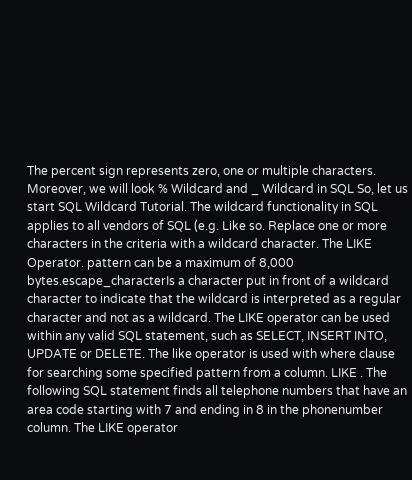The percent sign represents zero, one or multiple characters. Moreover, we will look % Wildcard and _ Wildcard in SQL So, let us start SQL Wildcard Tutorial. The wildcard functionality in SQL applies to all vendors of SQL (e.g. Like so. Replace one or more characters in the criteria with a wildcard character. The LIKE Operator. pattern can be a maximum of 8,000 bytes.escape_characterIs a character put in front of a wildcard character to indicate that the wildcard is interpreted as a regular character and not as a wildcard. The LIKE operator can be used within any valid SQL statement, such as SELECT, INSERT INTO, UPDATE or DELETE. The like operator is used with where clause for searching some specified pattern from a column. LIKE . The following SQL statement finds all telephone numbers that have an area code starting with 7 and ending in 8 in the phonenumber column. The LIKE operator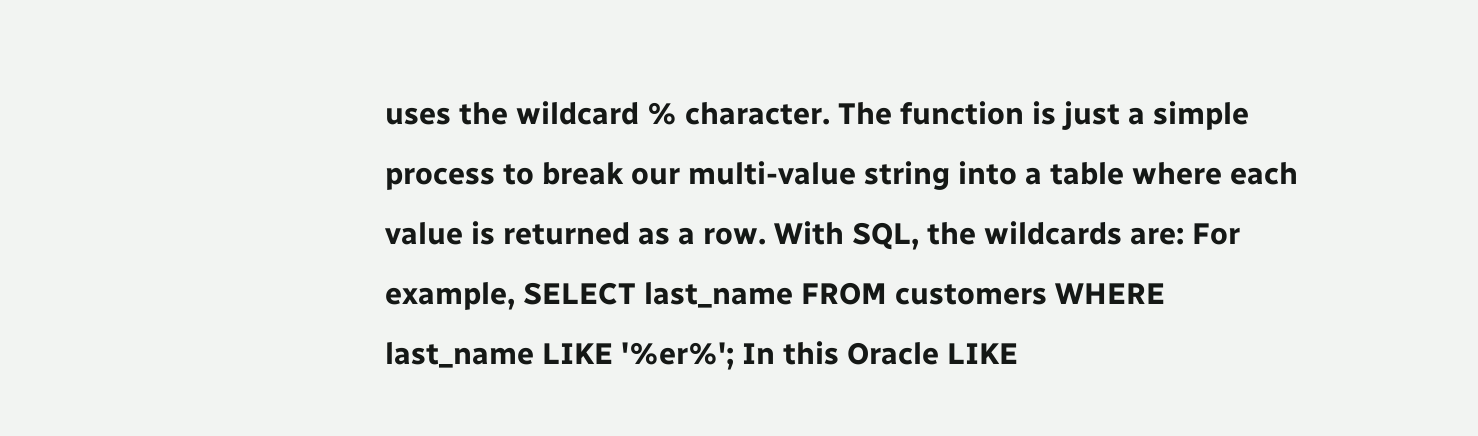uses the wildcard % character. The function is just a simple process to break our multi-value string into a table where each value is returned as a row. With SQL, the wildcards are: For example, SELECT last_name FROM customers WHERE last_name LIKE '%er%'; In this Oracle LIKE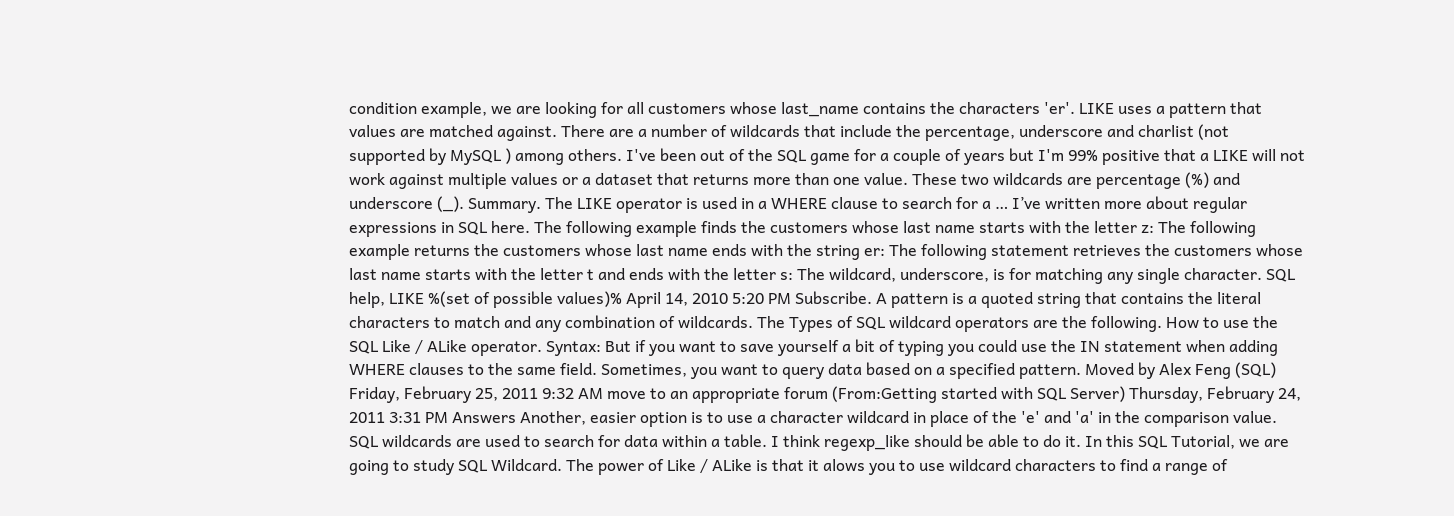condition example, we are looking for all customers whose last_name contains the characters 'er'. LIKE uses a pattern that values are matched against. There are a number of wildcards that include the percentage, underscore and charlist (not supported by MySQL ) among others. I've been out of the SQL game for a couple of years but I'm 99% positive that a LIKE will not work against multiple values or a dataset that returns more than one value. These two wildcards are percentage (%) and underscore (_). Summary. The LIKE operator is used in a WHERE clause to search for a … I’ve written more about regular expressions in SQL here. The following example finds the customers whose last name starts with the letter z: The following example returns the customers whose last name ends with the string er: The following statement retrieves the customers whose last name starts with the letter t and ends with the letter s: The wildcard, underscore, is for matching any single character. SQL help, LIKE %(set of possible values)% April 14, 2010 5:20 PM Subscribe. A pattern is a quoted string that contains the literal characters to match and any combination of wildcards. The Types of SQL wildcard operators are the following. How to use the SQL Like / ALike operator. Syntax: But if you want to save yourself a bit of typing you could use the IN statement when adding WHERE clauses to the same field. Sometimes, you want to query data based on a specified pattern. Moved by Alex Feng (SQL) Friday, February 25, 2011 9:32 AM move to an appropriate forum (From:Getting started with SQL Server) Thursday, February 24, 2011 3:31 PM Answers Another, easier option is to use a character wildcard in place of the 'e' and 'a' in the comparison value. SQL wildcards are used to search for data within a table. I think regexp_like should be able to do it. In this SQL Tutorial, we are going to study SQL Wildcard. The power of Like / ALike is that it alows you to use wildcard characters to find a range of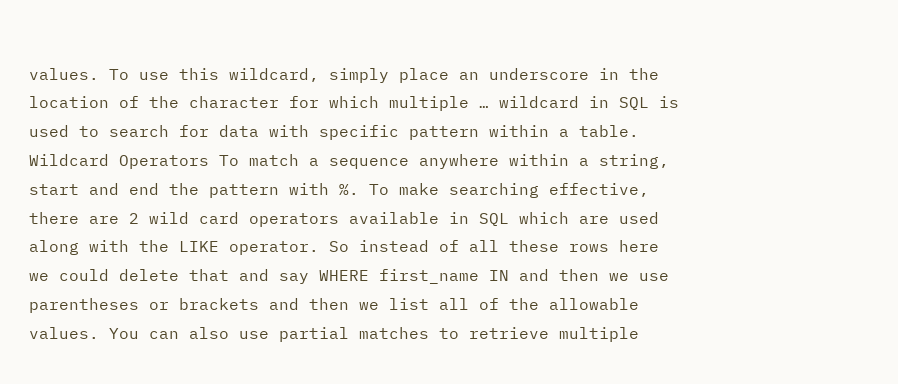values. To use this wildcard, simply place an underscore in the location of the character for which multiple … wildcard in SQL is used to search for data with specific pattern within a table. Wildcard Operators To match a sequence anywhere within a string, start and end the pattern with %. To make searching effective, there are 2 wild card operators available in SQL which are used along with the LIKE operator. So instead of all these rows here we could delete that and say WHERE first_name IN and then we use parentheses or brackets and then we list all of the allowable values. You can also use partial matches to retrieve multiple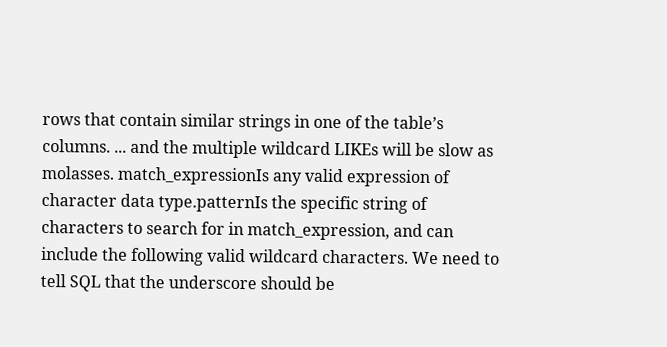rows that contain similar strings in one of the table’s columns. ... and the multiple wildcard LIKEs will be slow as molasses. match_expressionIs any valid expression of character data type.patternIs the specific string of characters to search for in match_expression, and can include the following valid wildcard characters. We need to tell SQL that the underscore should be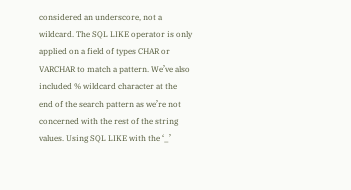considered an underscore, not a wildcard. The SQL LIKE operator is only applied on a field of types CHAR or VARCHAR to match a pattern. We’ve also included % wildcard character at the end of the search pattern as we’re not concerned with the rest of the string values. Using SQL LIKE with the ‘_’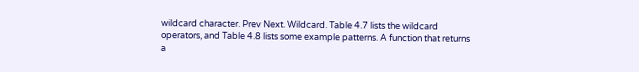wildcard character. Prev Next. Wildcard. Table 4.7 lists the wildcard operators, and Table 4.8 lists some example patterns. A function that returns a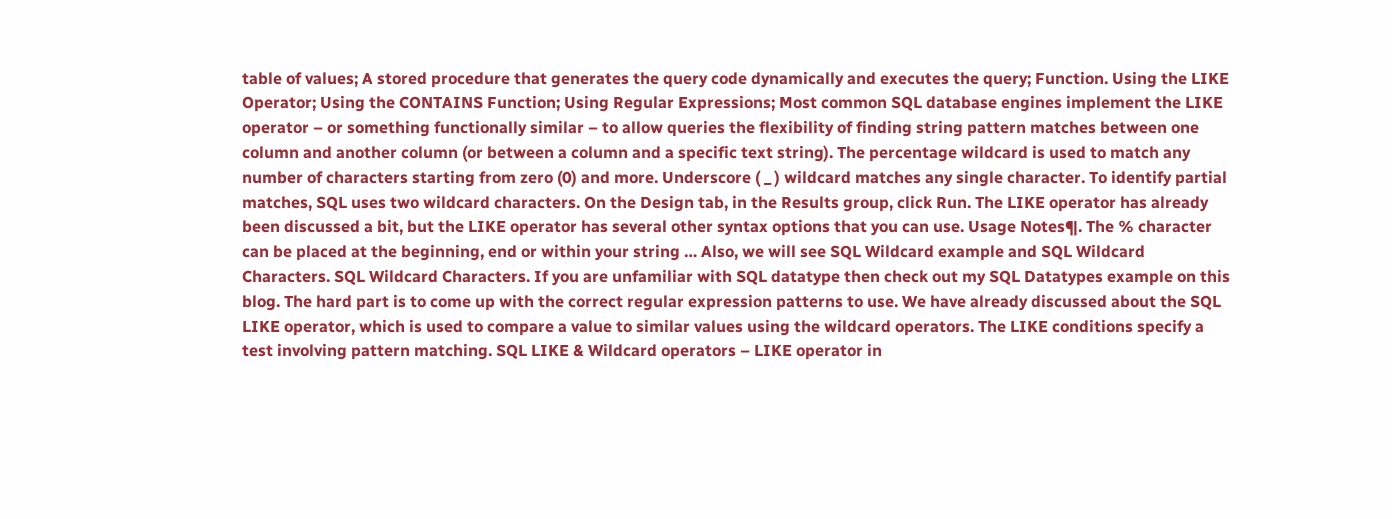table of values; A stored procedure that generates the query code dynamically and executes the query; Function. Using the LIKE Operator; Using the CONTAINS Function; Using Regular Expressions; Most common SQL database engines implement the LIKE operator – or something functionally similar – to allow queries the flexibility of finding string pattern matches between one column and another column (or between a column and a specific text string). The percentage wildcard is used to match any number of characters starting from zero (0) and more. Underscore ( _ ) wildcard matches any single character. To identify partial matches, SQL uses two wildcard characters. On the Design tab, in the Results group, click Run. The LIKE operator has already been discussed a bit, but the LIKE operator has several other syntax options that you can use. Usage Notes¶. The % character can be placed at the beginning, end or within your string … Also, we will see SQL Wildcard example and SQL Wildcard Characters. SQL Wildcard Characters. If you are unfamiliar with SQL datatype then check out my SQL Datatypes example on this blog. The hard part is to come up with the correct regular expression patterns to use. We have already discussed about the SQL LIKE operator, which is used to compare a value to similar values using the wildcard operators. The LIKE conditions specify a test involving pattern matching. SQL LIKE & Wildcard operators – LIKE operator in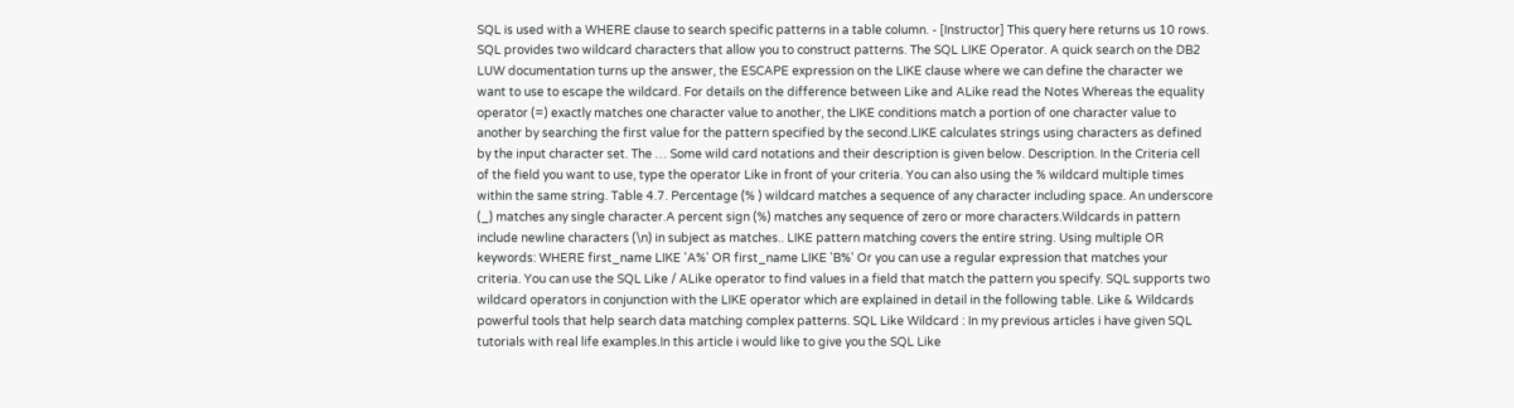SQL is used with a WHERE clause to search specific patterns in a table column. - [Instructor] This query here returns us 10 rows. SQL provides two wildcard characters that allow you to construct patterns. The SQL LIKE Operator. A quick search on the DB2 LUW documentation turns up the answer, the ESCAPE expression on the LIKE clause where we can define the character we want to use to escape the wildcard. For details on the difference between Like and ALike read the Notes Whereas the equality operator (=) exactly matches one character value to another, the LIKE conditions match a portion of one character value to another by searching the first value for the pattern specified by the second.LIKE calculates strings using characters as defined by the input character set. The … Some wild card notations and their description is given below. Description. In the Criteria cell of the field you want to use, type the operator Like in front of your criteria. You can also using the % wildcard multiple times within the same string. Table 4.7. Percentage (% ) wildcard matches a sequence of any character including space. An underscore (_) matches any single character.A percent sign (%) matches any sequence of zero or more characters.Wildcards in pattern include newline characters (\n) in subject as matches.. LIKE pattern matching covers the entire string. Using multiple OR keywords: WHERE first_name LIKE 'A%' OR first_name LIKE 'B%' Or you can use a regular expression that matches your criteria. You can use the SQL Like / ALike operator to find values in a field that match the pattern you specify. SQL supports two wildcard operators in conjunction with the LIKE operator which are explained in detail in the following table. Like & Wildcards powerful tools that help search data matching complex patterns. SQL Like Wildcard : In my previous articles i have given SQL tutorials with real life examples.In this article i would like to give you the SQL Like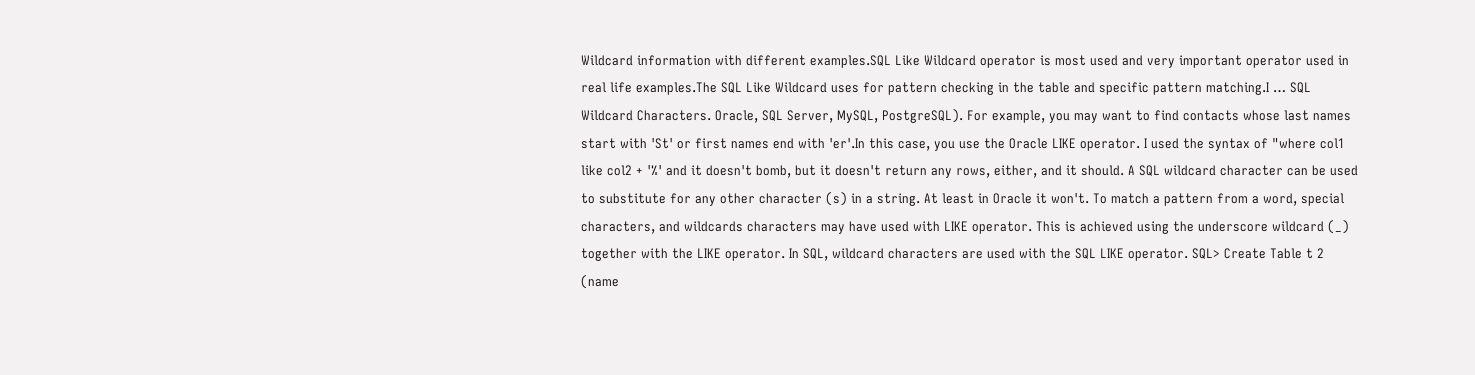Wildcard information with different examples.SQL Like Wildcard operator is most used and very important operator used in real life examples.The SQL Like Wildcard uses for pattern checking in the table and specific pattern matching.I … SQL Wildcard Characters. Oracle, SQL Server, MySQL, PostgreSQL). For example, you may want to find contacts whose last names start with 'St' or first names end with 'er'.In this case, you use the Oracle LIKE operator. I used the syntax of "where col1 like col2 + '%' and it doesn't bomb, but it doesn't return any rows, either, and it should. A SQL wildcard character can be used to substitute for any other character (s) in a string. At least in Oracle it won't. To match a pattern from a word, special characters, and wildcards characters may have used with LIKE operator. This is achieved using the underscore wildcard (_) together with the LIKE operator. In SQL, wildcard characters are used with the SQL LIKE operator. SQL> Create Table t 2 (name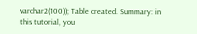varchar2(100)); Table created. Summary: in this tutorial, you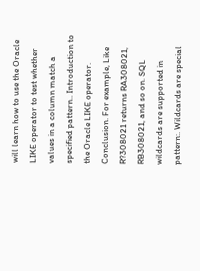will learn how to use the Oracle LIKE operator to test whether values in a column match a specified pattern.. Introduction to the Oracle LIKE operator. Conclusion. For example, Like R?308021 returns RA308021, RB308021, and so on. SQL wildcards are supported in pattern:. Wildcards are special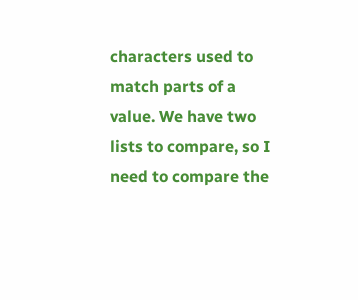characters used to match parts of a value. We have two lists to compare, so I need to compare the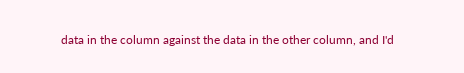data in the column against the data in the other column, and I'd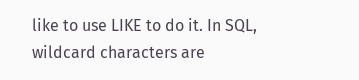like to use LIKE to do it. In SQL, wildcard characters are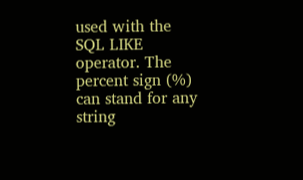used with the SQL LIKE operator. The percent sign (%) can stand for any string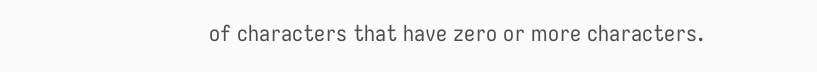of characters that have zero or more characters.